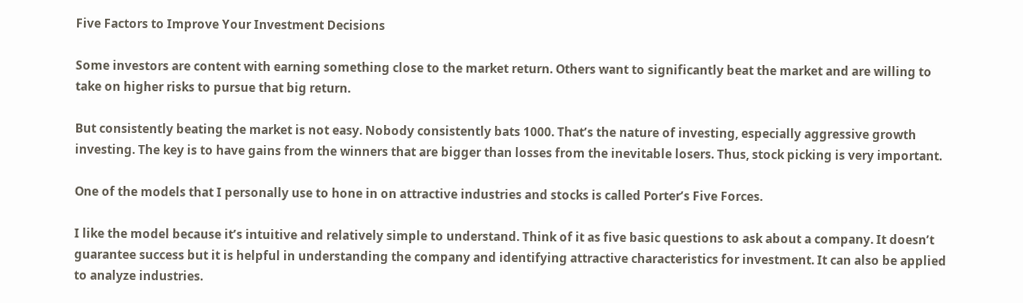Five Factors to Improve Your Investment Decisions

Some investors are content with earning something close to the market return. Others want to significantly beat the market and are willing to take on higher risks to pursue that big return.

But consistently beating the market is not easy. Nobody consistently bats 1000. That’s the nature of investing, especially aggressive growth investing. The key is to have gains from the winners that are bigger than losses from the inevitable losers. Thus, stock picking is very important.

One of the models that I personally use to hone in on attractive industries and stocks is called Porter’s Five Forces.

I like the model because it’s intuitive and relatively simple to understand. Think of it as five basic questions to ask about a company. It doesn’t guarantee success but it is helpful in understanding the company and identifying attractive characteristics for investment. It can also be applied to analyze industries.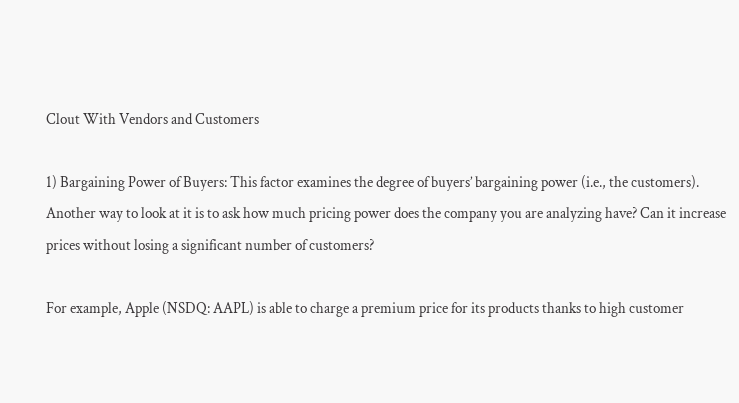Clout With Vendors and Customers

1) Bargaining Power of Buyers: This factor examines the degree of buyers’ bargaining power (i.e., the customers). Another way to look at it is to ask how much pricing power does the company you are analyzing have? Can it increase prices without losing a significant number of customers?

For example, Apple (NSDQ: AAPL) is able to charge a premium price for its products thanks to high customer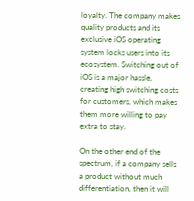loyalty. The company makes quality products and its exclusive iOS operating system locks users into its ecosystem. Switching out of iOS is a major hassle, creating high switching costs for customers, which makes them more willing to pay extra to stay.

On the other end of the spectrum, if a company sells a product without much differentiation, then it will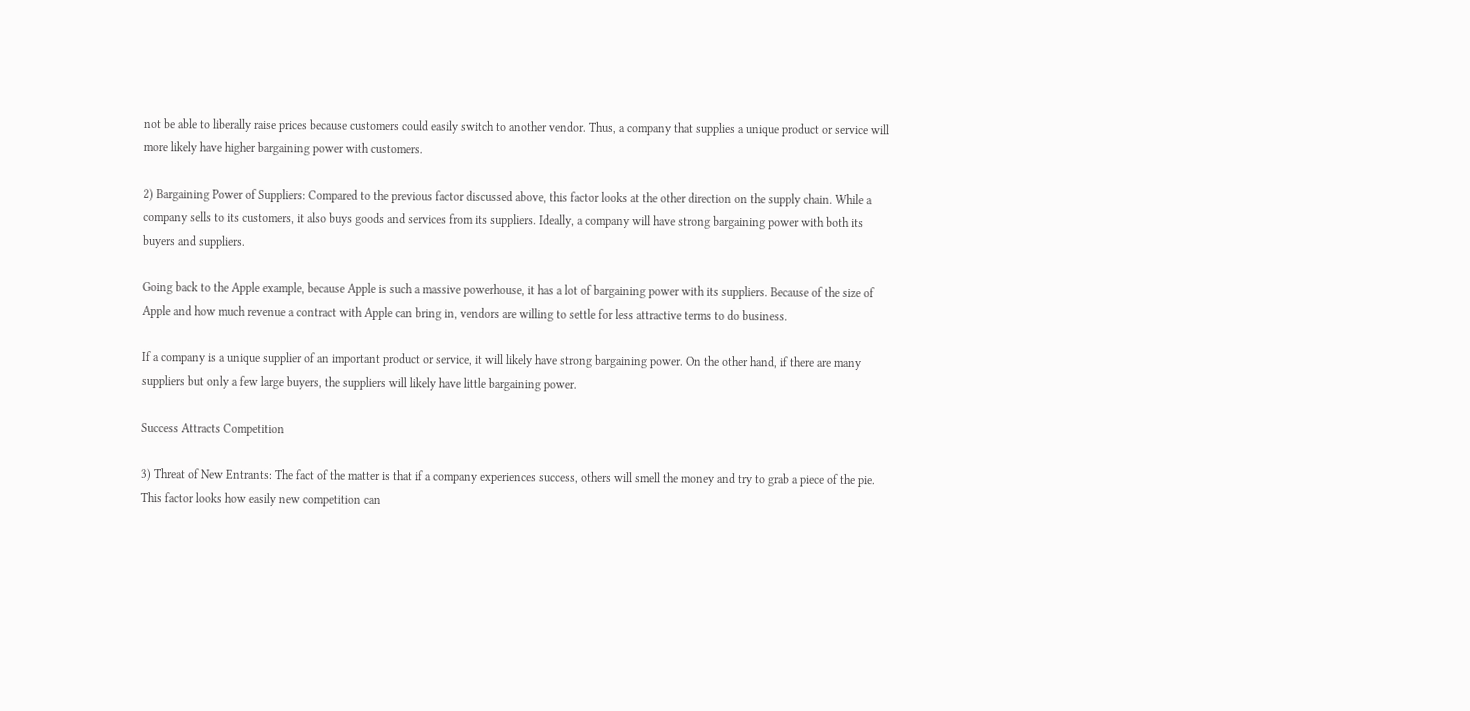not be able to liberally raise prices because customers could easily switch to another vendor. Thus, a company that supplies a unique product or service will more likely have higher bargaining power with customers.

2) Bargaining Power of Suppliers: Compared to the previous factor discussed above, this factor looks at the other direction on the supply chain. While a company sells to its customers, it also buys goods and services from its suppliers. Ideally, a company will have strong bargaining power with both its buyers and suppliers.

Going back to the Apple example, because Apple is such a massive powerhouse, it has a lot of bargaining power with its suppliers. Because of the size of Apple and how much revenue a contract with Apple can bring in, vendors are willing to settle for less attractive terms to do business.

If a company is a unique supplier of an important product or service, it will likely have strong bargaining power. On the other hand, if there are many suppliers but only a few large buyers, the suppliers will likely have little bargaining power.

Success Attracts Competition

3) Threat of New Entrants: The fact of the matter is that if a company experiences success, others will smell the money and try to grab a piece of the pie. This factor looks how easily new competition can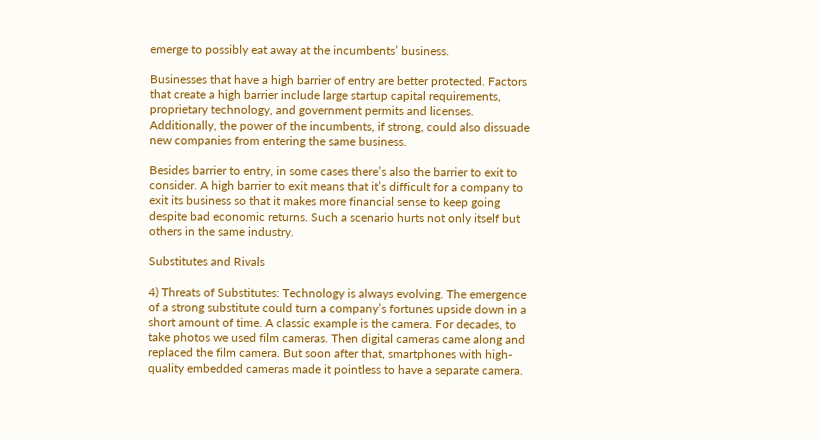emerge to possibly eat away at the incumbents’ business.

Businesses that have a high barrier of entry are better protected. Factors that create a high barrier include large startup capital requirements, proprietary technology, and government permits and licenses. Additionally, the power of the incumbents, if strong, could also dissuade new companies from entering the same business.

Besides barrier to entry, in some cases there’s also the barrier to exit to consider. A high barrier to exit means that it’s difficult for a company to exit its business so that it makes more financial sense to keep going despite bad economic returns. Such a scenario hurts not only itself but others in the same industry.

Substitutes and Rivals

4) Threats of Substitutes: Technology is always evolving. The emergence of a strong substitute could turn a company’s fortunes upside down in a short amount of time. A classic example is the camera. For decades, to take photos we used film cameras. Then digital cameras came along and replaced the film camera. But soon after that, smartphones with high-quality embedded cameras made it pointless to have a separate camera.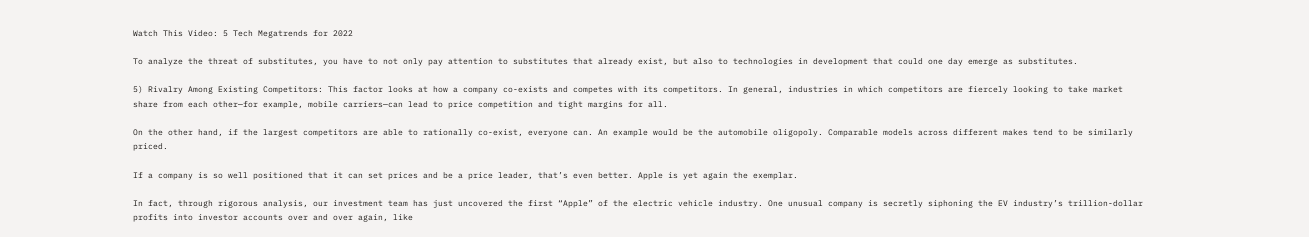Watch This Video: 5 Tech Megatrends for 2022

To analyze the threat of substitutes, you have to not only pay attention to substitutes that already exist, but also to technologies in development that could one day emerge as substitutes.

5) Rivalry Among Existing Competitors: This factor looks at how a company co-exists and competes with its competitors. In general, industries in which competitors are fiercely looking to take market share from each other—for example, mobile carriers—can lead to price competition and tight margins for all.

On the other hand, if the largest competitors are able to rationally co-exist, everyone can. An example would be the automobile oligopoly. Comparable models across different makes tend to be similarly priced.

If a company is so well positioned that it can set prices and be a price leader, that’s even better. Apple is yet again the exemplar.

In fact, through rigorous analysis, our investment team has just uncovered the first “Apple” of the electric vehicle industry. One unusual company is secretly siphoning the EV industry’s trillion-dollar profits into investor accounts over and over again, like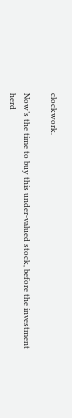clockwork.

Now’s the time to buy this under-valued stock, before the investment herd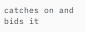catches on and bids it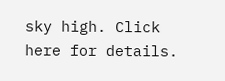sky high. Click here for details.